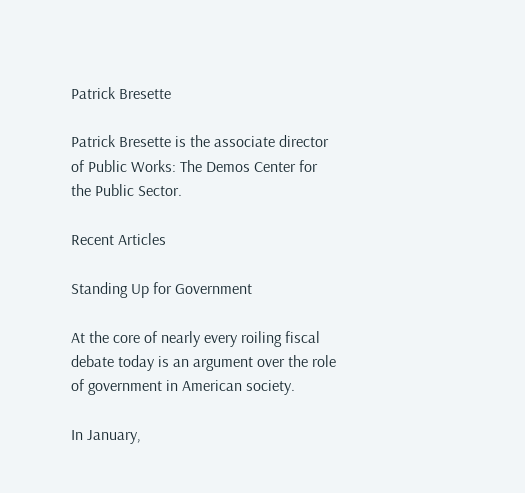Patrick Bresette

Patrick Bresette is the associate director of Public Works: The Demos Center for the Public Sector.

Recent Articles

Standing Up for Government

At the core of nearly every roiling fiscal debate today is an argument over the role of government in American society.

In January,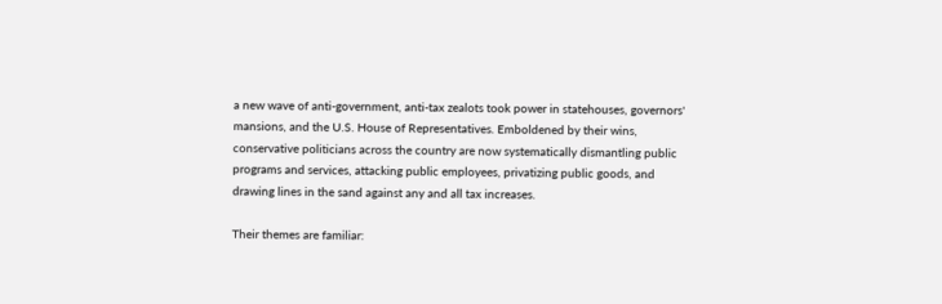a new wave of anti-government, anti-tax zealots took power in statehouses, governors' mansions, and the U.S. House of Representatives. Emboldened by their wins, conservative politicians across the country are now systematically dismantling public programs and services, attacking public employees, privatizing public goods, and drawing lines in the sand against any and all tax increases.

Their themes are familiar: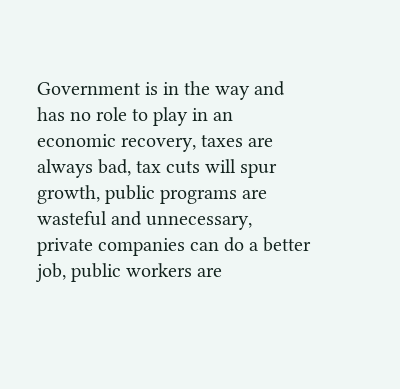Government is in the way and has no role to play in an economic recovery, taxes are always bad, tax cuts will spur growth, public programs are wasteful and unnecessary, private companies can do a better job, public workers are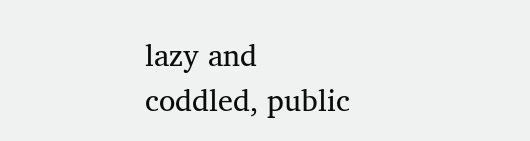lazy and coddled, public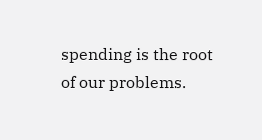spending is the root of our problems.